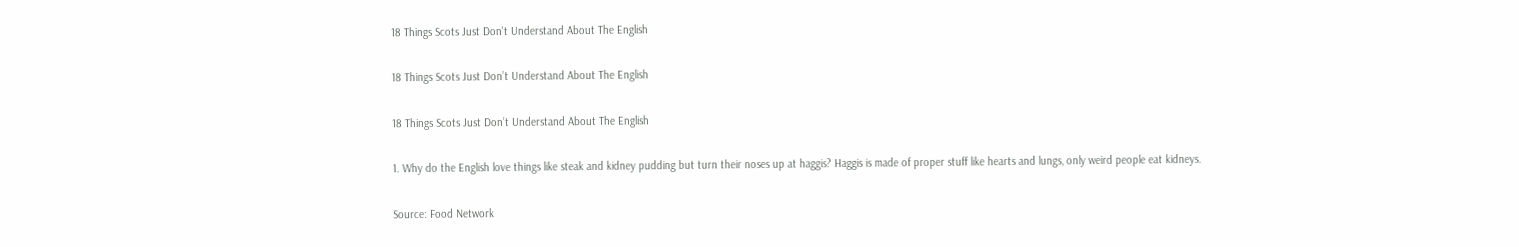18 Things Scots Just Don't Understand About The English

18 Things Scots Just Don’t Understand About The English

18 Things Scots Just Don’t Understand About The English

1. Why do the English love things like steak and kidney pudding but turn their noses up at haggis? Haggis is made of proper stuff like hearts and lungs, only weird people eat kidneys.

Source: Food Network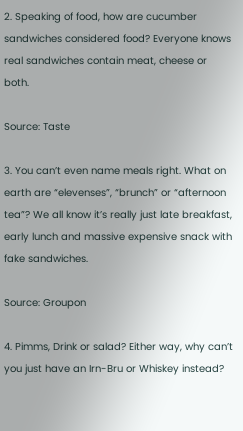2. Speaking of food, how are cucumber sandwiches considered food? Everyone knows real sandwiches contain meat, cheese or both.

Source: Taste

3. You can’t even name meals right. What on earth are “elevenses”, “brunch” or “afternoon tea”? We all know it’s really just late breakfast, early lunch and massive expensive snack with fake sandwiches.

Source: Groupon

4. Pimms, Drink or salad? Either way, why can’t you just have an Irn-Bru or Whiskey instead?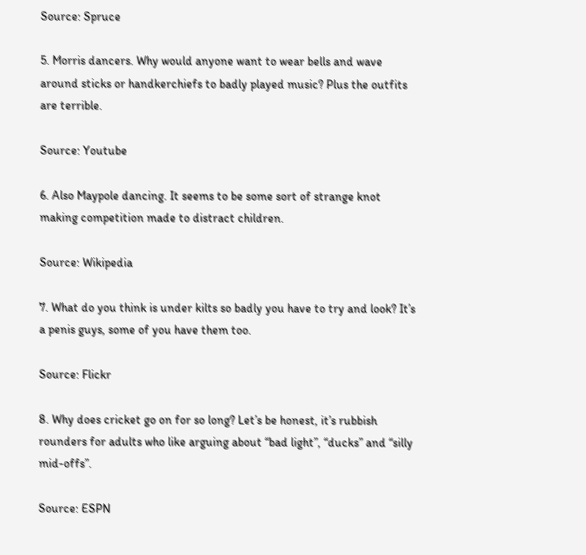Source: Spruce

5. Morris dancers. Why would anyone want to wear bells and wave around sticks or handkerchiefs to badly played music? Plus the outfits are terrible.

Source: Youtube

6. Also Maypole dancing. It seems to be some sort of strange knot making competition made to distract children.

Source: Wikipedia

7. What do you think is under kilts so badly you have to try and look? It’s a penis guys, some of you have them too.

Source: Flickr

8. Why does cricket go on for so long? Let’s be honest, it’s rubbish rounders for adults who like arguing about “bad light”, “ducks” and “silly mid-offs”.

Source: ESPN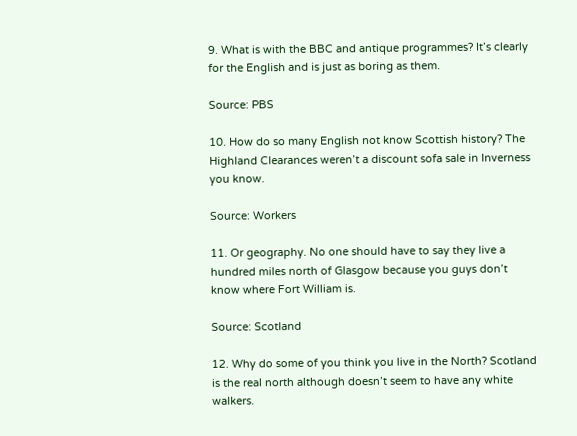9. What is with the BBC and antique programmes? It’s clearly for the English and is just as boring as them.

Source: PBS

10. How do so many English not know Scottish history? The Highland Clearances weren’t a discount sofa sale in Inverness you know.

Source: Workers

11. Or geography. No one should have to say they live a hundred miles north of Glasgow because you guys don’t know where Fort William is.

Source: Scotland

12. Why do some of you think you live in the North? Scotland is the real north although doesn’t seem to have any white walkers.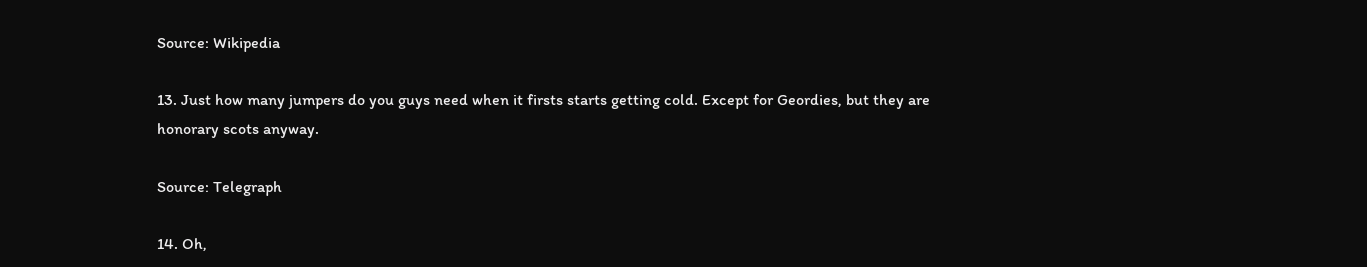Source: Wikipedia

13. Just how many jumpers do you guys need when it firsts starts getting cold. Except for Geordies, but they are honorary scots anyway.

Source: Telegraph

14. Oh,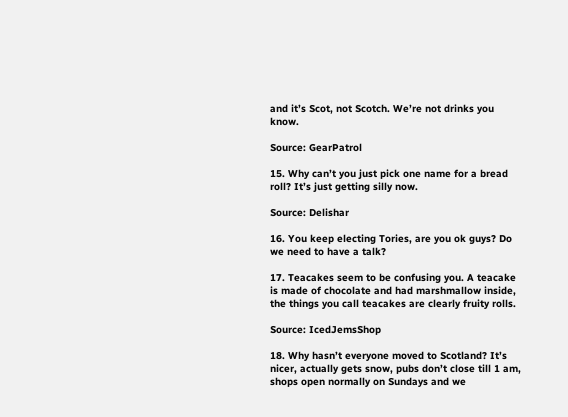and it’s Scot, not Scotch. We’re not drinks you know.

Source: GearPatrol

15. Why can’t you just pick one name for a bread roll? It’s just getting silly now.

Source: Delishar

16. You keep electing Tories, are you ok guys? Do we need to have a talk?

17. Teacakes seem to be confusing you. A teacake is made of chocolate and had marshmallow inside, the things you call teacakes are clearly fruity rolls.

Source: IcedJemsShop

18. Why hasn’t everyone moved to Scotland? It’s nicer, actually gets snow, pubs don’t close till 1 am, shops open normally on Sundays and we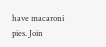have macaroni pies. Join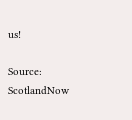us!

Source: ScotlandNow